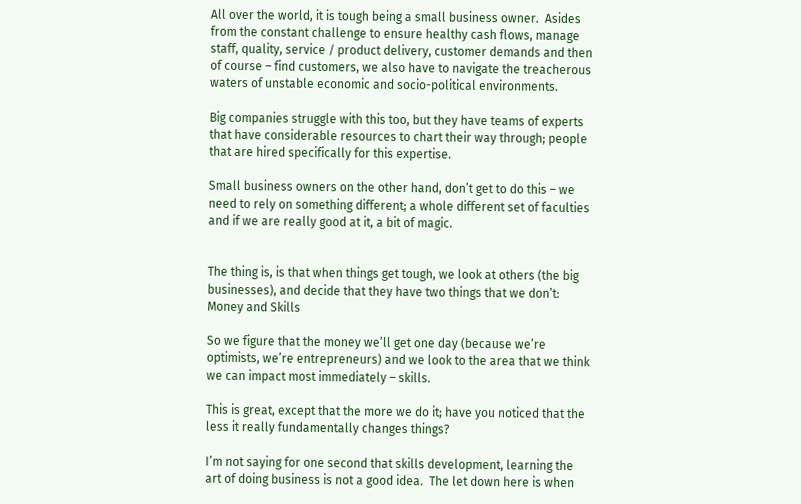All over the world, it is tough being a small business owner.  Asides from the constant challenge to ensure healthy cash flows, manage staff, quality, service / product delivery, customer demands and then of course – find customers, we also have to navigate the treacherous waters of unstable economic and socio-political environments.

Big companies struggle with this too, but they have teams of experts that have considerable resources to chart their way through; people that are hired specifically for this expertise.

Small business owners on the other hand, don’t get to do this – we need to rely on something different; a whole different set of faculties and if we are really good at it, a bit of magic.


The thing is, is that when things get tough, we look at others (the big businesses), and decide that they have two things that we don’t:  Money and Skills

So we figure that the money we’ll get one day (because we’re optimists, we’re entrepreneurs) and we look to the area that we think we can impact most immediately – skills.

This is great, except that the more we do it; have you noticed that the less it really fundamentally changes things?

I’m not saying for one second that skills development, learning the art of doing business is not a good idea.  The let down here is when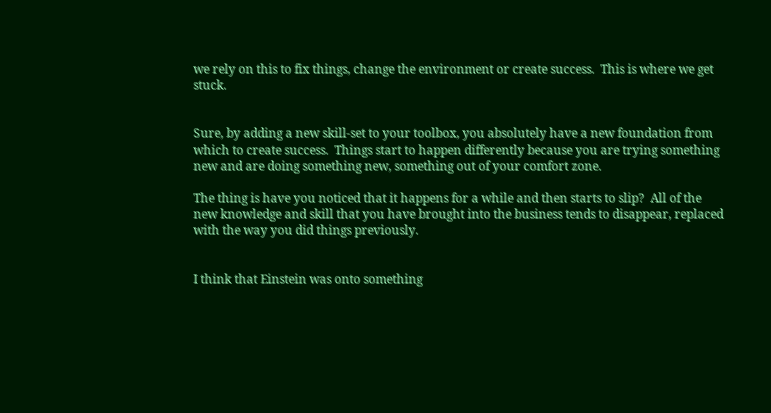we rely on this to fix things, change the environment or create success.  This is where we get stuck.


Sure, by adding a new skill-set to your toolbox, you absolutely have a new foundation from which to create success.  Things start to happen differently because you are trying something new and are doing something new, something out of your comfort zone.

The thing is have you noticed that it happens for a while and then starts to slip?  All of the new knowledge and skill that you have brought into the business tends to disappear, replaced with the way you did things previously.


I think that Einstein was onto something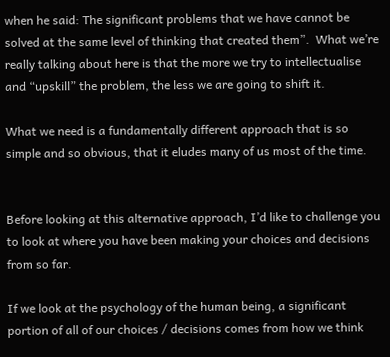when he said: The significant problems that we have cannot be solved at the same level of thinking that created them”.  What we’re really talking about here is that the more we try to intellectualise and “upskill” the problem, the less we are going to shift it.

What we need is a fundamentally different approach that is so simple and so obvious, that it eludes many of us most of the time.


Before looking at this alternative approach, I’d like to challenge you to look at where you have been making your choices and decisions from so far.

If we look at the psychology of the human being, a significant portion of all of our choices / decisions comes from how we think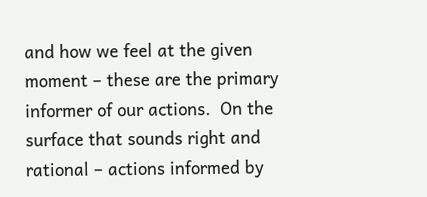and how we feel at the given moment – these are the primary informer of our actions.  On the surface that sounds right and rational – actions informed by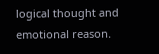logical thought and emotional reason.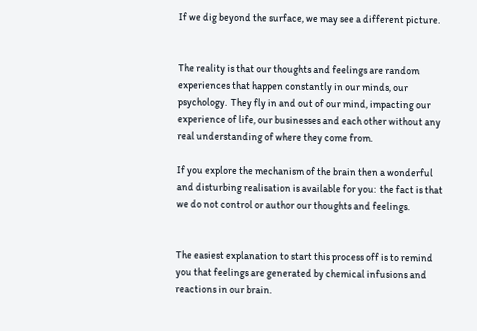If we dig beyond the surface, we may see a different picture.


The reality is that our thoughts and feelings are random experiences that happen constantly in our minds, our psychology.  They fly in and out of our mind, impacting our experience of life, our businesses and each other without any real understanding of where they come from.

If you explore the mechanism of the brain then a wonderful and disturbing realisation is available for you:  the fact is that we do not control or author our thoughts and feelings.


The easiest explanation to start this process off is to remind you that feelings are generated by chemical infusions and reactions in our brain.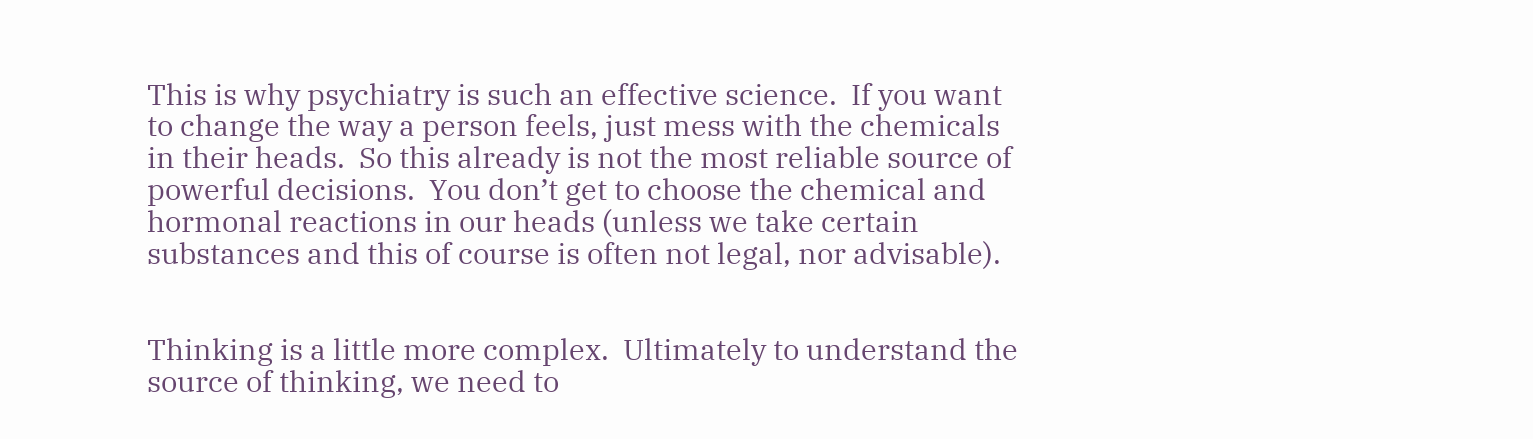This is why psychiatry is such an effective science.  If you want to change the way a person feels, just mess with the chemicals in their heads.  So this already is not the most reliable source of powerful decisions.  You don’t get to choose the chemical and hormonal reactions in our heads (unless we take certain substances and this of course is often not legal, nor advisable).


Thinking is a little more complex.  Ultimately to understand the source of thinking, we need to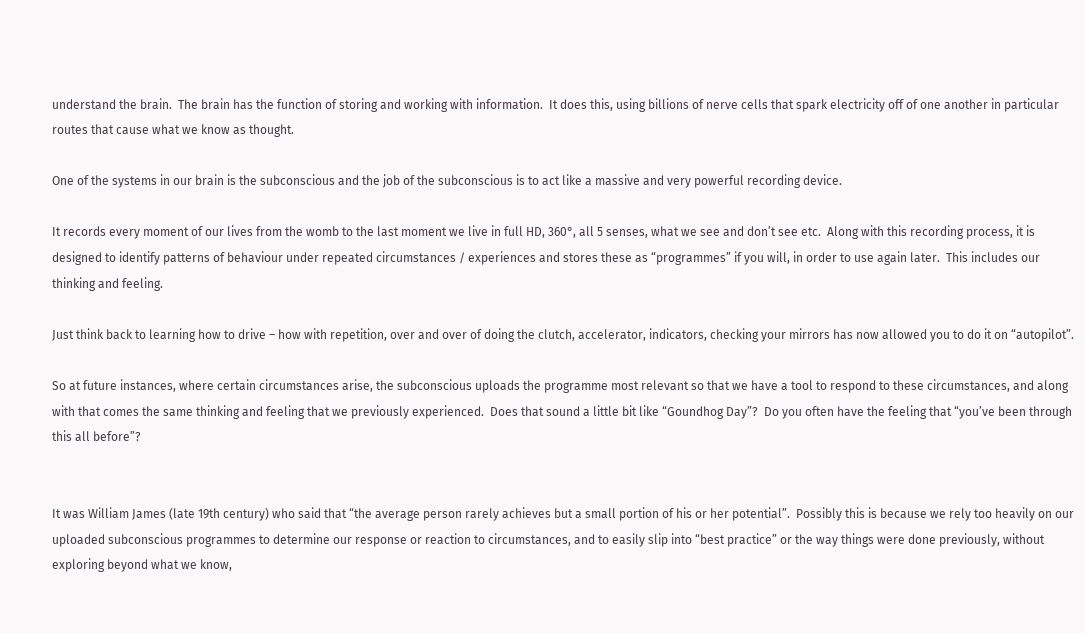understand the brain.  The brain has the function of storing and working with information.  It does this, using billions of nerve cells that spark electricity off of one another in particular routes that cause what we know as thought.

One of the systems in our brain is the subconscious and the job of the subconscious is to act like a massive and very powerful recording device.

It records every moment of our lives from the womb to the last moment we live in full HD, 360°, all 5 senses, what we see and don’t see etc.  Along with this recording process, it is designed to identify patterns of behaviour under repeated circumstances / experiences and stores these as “programmes” if you will, in order to use again later.  This includes our thinking and feeling.

Just think back to learning how to drive – how with repetition, over and over of doing the clutch, accelerator, indicators, checking your mirrors has now allowed you to do it on “autopilot”.

So at future instances, where certain circumstances arise, the subconscious uploads the programme most relevant so that we have a tool to respond to these circumstances, and along with that comes the same thinking and feeling that we previously experienced.  Does that sound a little bit like “Goundhog Day”?  Do you often have the feeling that “you’ve been through this all before”?


It was William James (late 19th century) who said that “the average person rarely achieves but a small portion of his or her potential”.  Possibly this is because we rely too heavily on our uploaded subconscious programmes to determine our response or reaction to circumstances, and to easily slip into “best practice” or the way things were done previously, without exploring beyond what we know,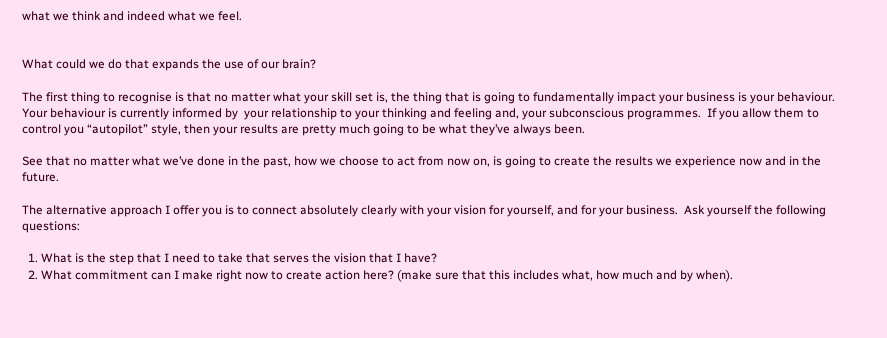what we think and indeed what we feel.


What could we do that expands the use of our brain?

The first thing to recognise is that no matter what your skill set is, the thing that is going to fundamentally impact your business is your behaviour.  Your behaviour is currently informed by  your relationship to your thinking and feeling and, your subconscious programmes.  If you allow them to control you “autopilot” style, then your results are pretty much going to be what they’ve always been.

See that no matter what we’ve done in the past, how we choose to act from now on, is going to create the results we experience now and in the future.

The alternative approach I offer you is to connect absolutely clearly with your vision for yourself, and for your business.  Ask yourself the following questions:

  1. What is the step that I need to take that serves the vision that I have?
  2. What commitment can I make right now to create action here? (make sure that this includes what, how much and by when).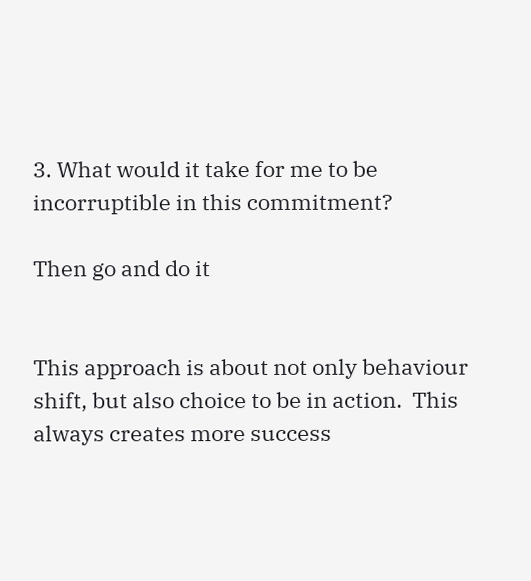3. What would it take for me to be incorruptible in this commitment?

Then go and do it


This approach is about not only behaviour shift, but also choice to be in action.  This always creates more success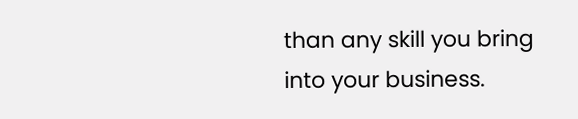than any skill you bring into your business.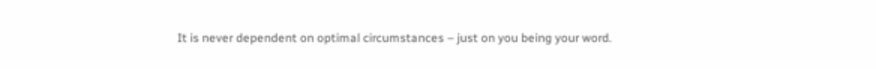It is never dependent on optimal circumstances – just on you being your word.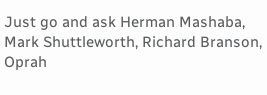Just go and ask Herman Mashaba, Mark Shuttleworth, Richard Branson, Oprah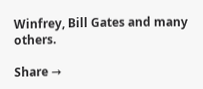Winfrey, Bill Gates and many others.

Share →